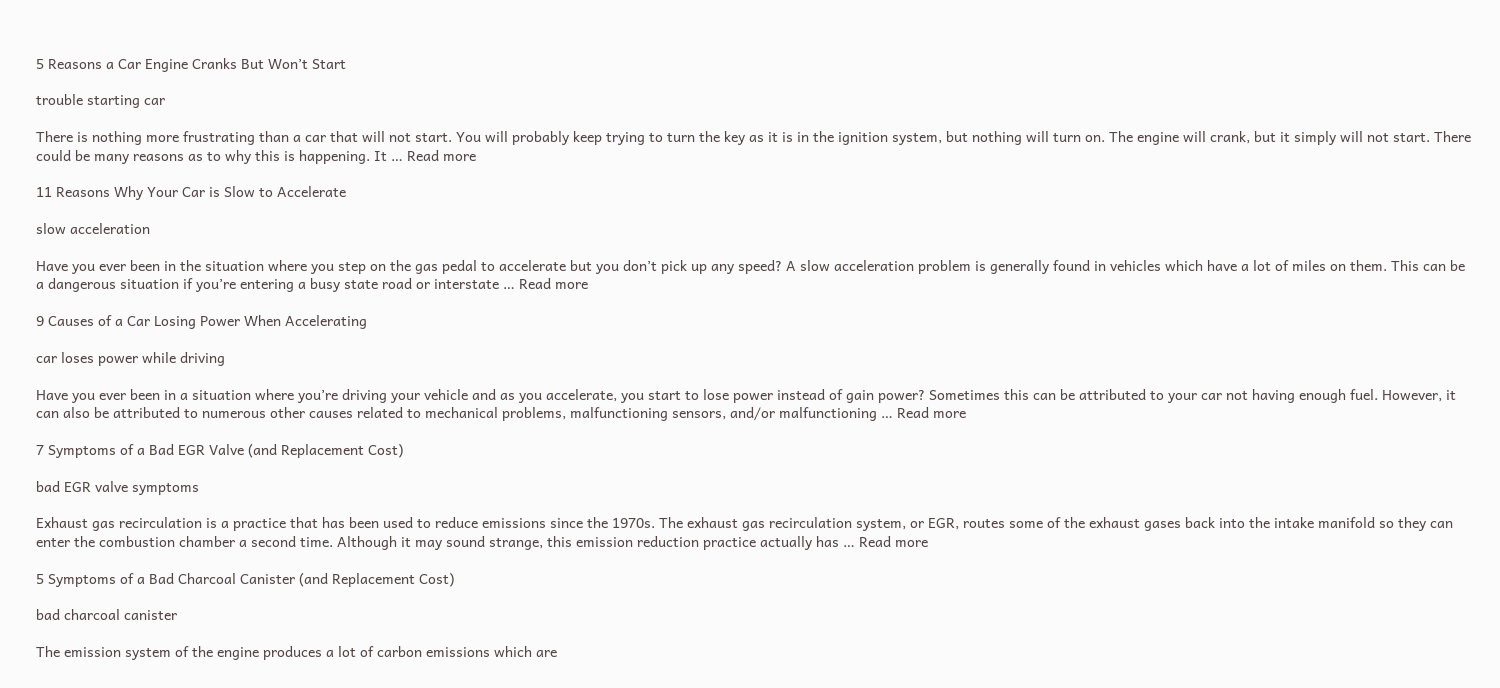5 Reasons a Car Engine Cranks But Won’t Start

trouble starting car

There is nothing more frustrating than a car that will not start. You will probably keep trying to turn the key as it is in the ignition system, but nothing will turn on. The engine will crank, but it simply will not start. There could be many reasons as to why this is happening. It … Read more

11 Reasons Why Your Car is Slow to Accelerate

slow acceleration

Have you ever been in the situation where you step on the gas pedal to accelerate but you don’t pick up any speed? A slow acceleration problem is generally found in vehicles which have a lot of miles on them. This can be a dangerous situation if you’re entering a busy state road or interstate … Read more

9 Causes of a Car Losing Power When Accelerating

car loses power while driving

Have you ever been in a situation where you’re driving your vehicle and as you accelerate, you start to lose power instead of gain power? Sometimes this can be attributed to your car not having enough fuel. However, it can also be attributed to numerous other causes related to mechanical problems, malfunctioning sensors, and/or malfunctioning … Read more

7 Symptoms of a Bad EGR Valve (and Replacement Cost)

bad EGR valve symptoms

Exhaust gas recirculation is a practice that has been used to reduce emissions since the 1970s. The exhaust gas recirculation system, or EGR, routes some of the exhaust gases back into the intake manifold so they can enter the combustion chamber a second time. Although it may sound strange, this emission reduction practice actually has … Read more

5 Symptoms of a Bad Charcoal Canister (and Replacement Cost)

bad charcoal canister

The emission system of the engine produces a lot of carbon emissions which are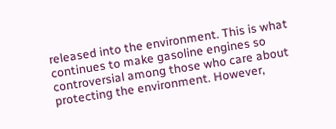released into the environment. This is what continues to make gasoline engines so controversial among those who care about protecting the environment. However,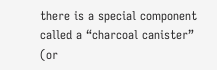there is a special component called a “charcoal canister” (or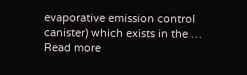evaporative emission control canister) which exists in the … Read more